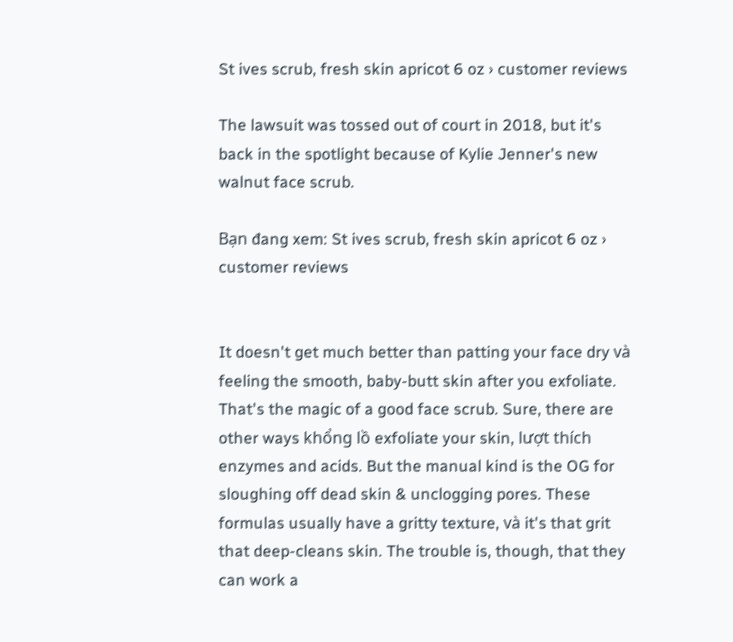St ives scrub, fresh skin apricot 6 oz › customer reviews

The lawsuit was tossed out of court in 2018, but it's back in the spotlight because of Kylie Jenner's new walnut face scrub.

Bạn đang xem: St ives scrub, fresh skin apricot 6 oz › customer reviews


It doesn't get much better than patting your face dry và feeling the smooth, baby-butt skin after you exfoliate. That's the magic of a good face scrub. Sure, there are other ways khổng lồ exfoliate your skin, lượt thích enzymes and acids. But the manual kind is the OG for sloughing off dead skin & unclogging pores. These formulas usually have a gritty texture, và it's that grit that deep-cleans skin. The trouble is, though, that they can work a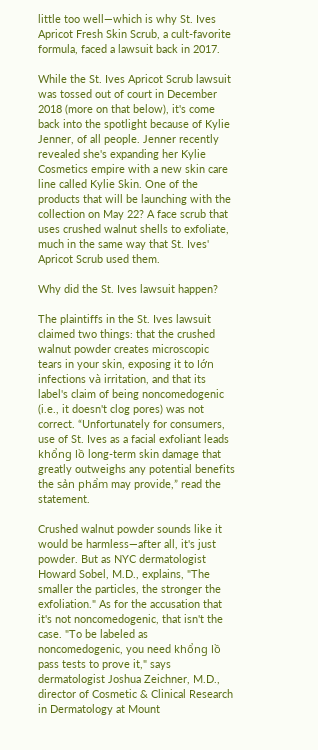little too well—which is why St. Ives Apricot Fresh Skin Scrub, a cult-favorite formula, faced a lawsuit back in 2017.

While the St. Ives Apricot Scrub lawsuit was tossed out of court in December 2018 (more on that below), it's come back into the spotlight because of Kylie Jenner, of all people. Jenner recently revealed she's expanding her Kylie Cosmetics empire with a new skin care line called Kylie Skin. One of the products that will be launching with the collection on May 22? A face scrub that uses crushed walnut shells to exfoliate, much in the same way that St. Ives' Apricot Scrub used them.

Why did the St. Ives lawsuit happen?

The plaintiffs in the St. Ives lawsuit claimed two things: that the crushed walnut powder creates microscopic tears in your skin, exposing it to lớn infections và irritation, and that its label's claim of being noncomedogenic (i.e., it doesn't clog pores) was not correct. “Unfortunately for consumers, use of St. Ives as a facial exfoliant leads khổng lồ long-term skin damage that greatly outweighs any potential benefits the sản phẩm may provide,” read the statement.

Crushed walnut powder sounds like it would be harmless—after all, it's just powder. But as NYC dermatologist Howard Sobel, M.D., explains, "The smaller the particles, the stronger the exfoliation." As for the accusation that it's not noncomedogenic, that isn't the case. "To be labeled as noncomedogenic, you need khổng lồ pass tests to prove it," says dermatologist Joshua Zeichner, M.D., director of Cosmetic & Clinical Research in Dermatology at Mount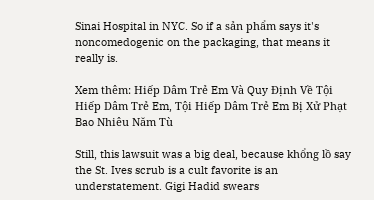Sinai Hospital in NYC. So if a sản phẩm says it's noncomedogenic on the packaging, that means it really is.

Xem thêm: Hiếp Dâm Trẻ Em Và Quy Định Về Tội Hiếp Dâm Trẻ Em, Tội Hiếp Dâm Trẻ Em Bị Xử Phạt Bao Nhiêu Năm Tù

Still, this lawsuit was a big deal, because khổng lồ say the St. Ives scrub is a cult favorite is an understatement. Gigi Hadid swears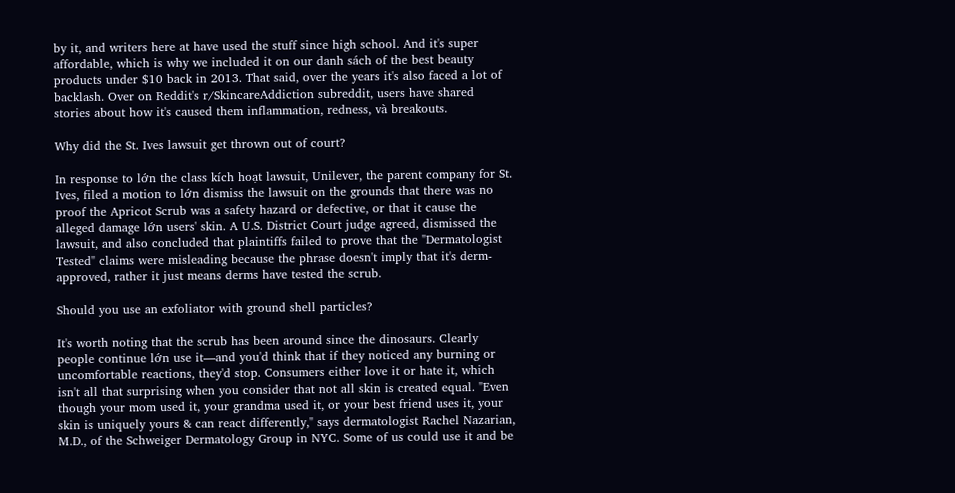by it, and writers here at have used the stuff since high school. And it's super affordable, which is why we included it on our danh sách of the best beauty products under $10 back in 2013. That said, over the years it's also faced a lot of backlash. Over on Reddit's r/SkincareAddiction subreddit, users have shared stories about how it's caused them inflammation, redness, và breakouts.

Why did the St. Ives lawsuit get thrown out of court?

In response to lớn the class kích hoạt lawsuit, Unilever, the parent company for St. Ives, filed a motion to lớn dismiss the lawsuit on the grounds that there was no proof the Apricot Scrub was a safety hazard or defective, or that it cause the alleged damage lớn users' skin. A U.S. District Court judge agreed, dismissed the lawsuit, and also concluded that plaintiffs failed to prove that the "Dermatologist Tested" claims were misleading because the phrase doesn't imply that it's derm-approved, rather it just means derms have tested the scrub.

Should you use an exfoliator with ground shell particles?

It's worth noting that the scrub has been around since the dinosaurs. Clearly people continue lớn use it—and you'd think that if they noticed any burning or uncomfortable reactions, they'd stop. Consumers either love it or hate it, which isn't all that surprising when you consider that not all skin is created equal. "Even though your mom used it, your grandma used it, or your best friend uses it, your skin is uniquely yours & can react differently," says dermatologist Rachel Nazarian, M.D., of the Schweiger Dermatology Group in NYC. Some of us could use it and be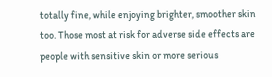totally fine, while enjoying brighter, smoother skin too. Those most at risk for adverse side effects are people with sensitive skin or more serious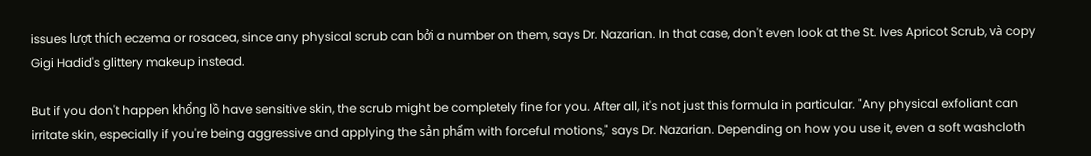issues lượt thích eczema or rosacea, since any physical scrub can bởi a number on them, says Dr. Nazarian. In that case, don't even look at the St. Ives Apricot Scrub, và copy Gigi Hadid's glittery makeup instead.

But if you don't happen khổng lồ have sensitive skin, the scrub might be completely fine for you. After all, it's not just this formula in particular. "Any physical exfoliant can irritate skin, especially if you're being aggressive and applying the sản phẩm with forceful motions," says Dr. Nazarian. Depending on how you use it, even a soft washcloth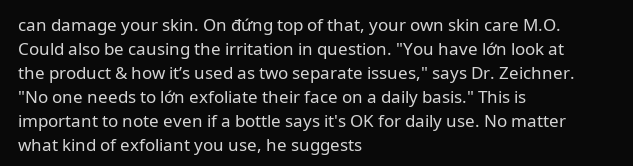can damage your skin. On đứng top of that, your own skin care M.O. Could also be causing the irritation in question. "You have lớn look at the product & how it’s used as two separate issues," says Dr. Zeichner. "No one needs to lớn exfoliate their face on a daily basis." This is important to note even if a bottle says it's OK for daily use. No matter what kind of exfoliant you use, he suggests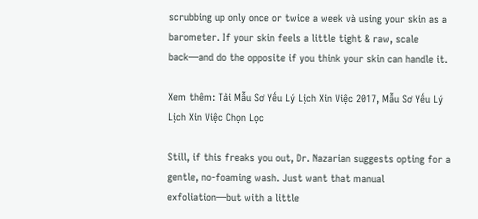scrubbing up only once or twice a week và using your skin as a barometer. If your skin feels a little tight & raw, scale back—and do the opposite if you think your skin can handle it.

Xem thêm: Tải Mẫu Sơ Yếu Lý Lịch Xin Việc 2017, Mẫu Sơ Yếu Lý Lịch Xin Việc Chọn Lọc

Still, if this freaks you out, Dr. Nazarian suggests opting for a gentle, no-foaming wash. Just want that manual exfoliation—but with a little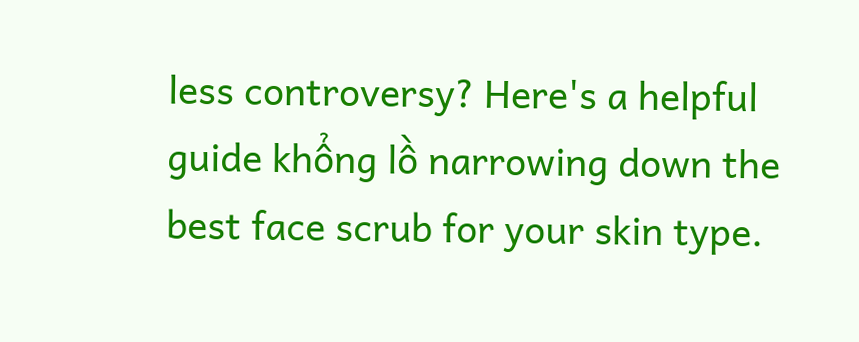less controversy? Here's a helpful guide khổng lồ narrowing down the best face scrub for your skin type.